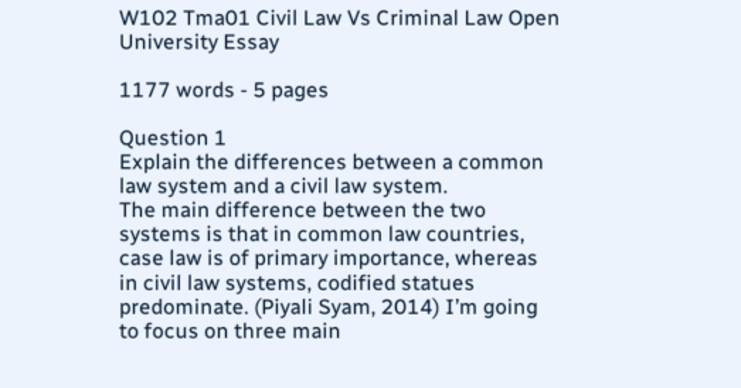W102 Tma01 Civil Law Vs Criminal Law Open University Essay

1177 words - 5 pages

Question 1
Explain the differences between a common law system and a civil law system.
The main difference between the two systems is that in common law countries, case law is of primary importance, whereas in civil law systems, codified statues predominate. (Piyali Syam, 2014) I’m going to focus on three main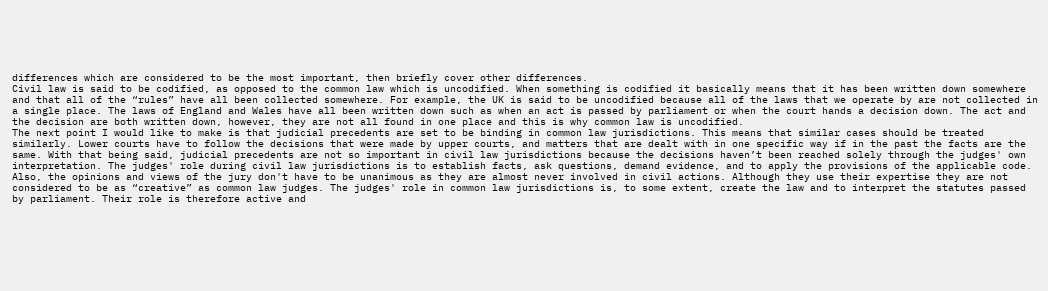differences which are considered to be the most important, then briefly cover other differences.
Civil law is said to be codified, as opposed to the common law which is uncodified. When something is codified it basically means that it has been written down somewhere and that all of the “rules” have all been collected somewhere. For example, the UK is said to be uncodified because all of the laws that we operate by are not collected in a single place. The laws of England and Wales have all been written down such as when an act is passed by parliament or when the court hands a decision down. The act and the decision are both written down, however, they are not all found in one place and this is why common law is uncodified.
The next point I would like to make is that judicial precedents are set to be binding in common law jurisdictions. This means that similar cases should be treated similarly. Lower courts have to follow the decisions that were made by upper courts, and matters that are dealt with in one specific way if in the past the facts are the same. With that being said, judicial precedents are not so important in civil law jurisdictions because the decisions haven’t been reached solely through the judges' own interpretation. The judges' role during civil law jurisdictions is to establish facts, ask questions, demand evidence, and to apply the provisions of the applicable code. Also, the opinions and views of the jury don't have to be unanimous as they are almost never involved in civil actions. Although they use their expertise they are not considered to be as “creative” as common law judges. The judges' role in common law jurisdictions is, to some extent, create the law and to interpret the statutes passed by parliament. Their role is therefore active and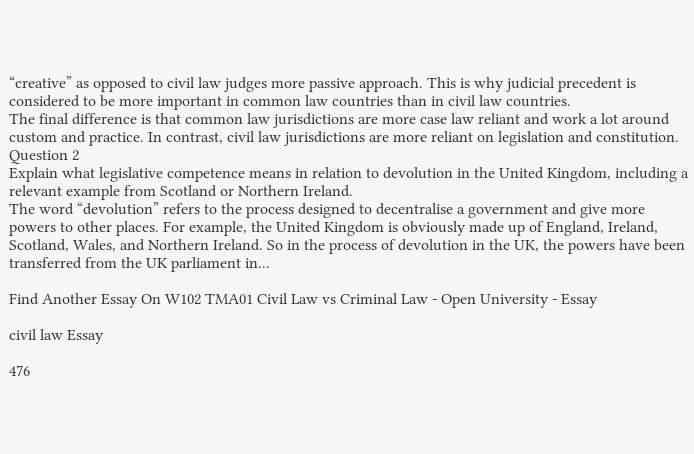“creative” as opposed to civil law judges more passive approach. This is why judicial precedent is considered to be more important in common law countries than in civil law countries.
The final difference is that common law jurisdictions are more case law reliant and work a lot around custom and practice. In contrast, civil law jurisdictions are more reliant on legislation and constitution.
Question 2
Explain what legislative competence means in relation to devolution in the United Kingdom, including a relevant example from Scotland or Northern Ireland.
The word “devolution” refers to the process designed to decentralise a government and give more powers to other places. For example, the United Kingdom is obviously made up of England, Ireland, Scotland, Wales, and Northern Ireland. So in the process of devolution in the UK, the powers have been transferred from the UK parliament in...

Find Another Essay On W102 TMA01 Civil Law vs Criminal Law - Open University - Essay

civil law Essay

476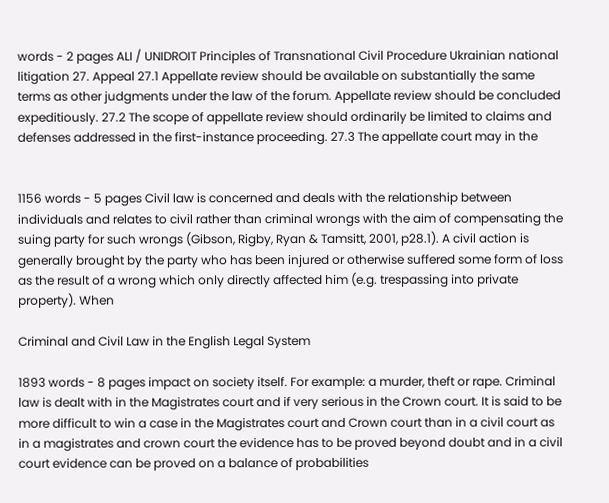words - 2 pages ALI / UNIDROIT Principles of Transnational Civil Procedure Ukrainian national litigation 27. Appeal 27.1 Appellate review should be available on substantially the same terms as other judgments under the law of the forum. Appellate review should be concluded expeditiously. 27.2 The scope of appellate review should ordinarily be limited to claims and defenses addressed in the first-instance proceeding. 27.3 The appellate court may in the


1156 words - 5 pages Civil law is concerned and deals with the relationship between individuals and relates to civil rather than criminal wrongs with the aim of compensating the suing party for such wrongs (Gibson, Rigby, Ryan & Tamsitt, 2001, p28.1). A civil action is generally brought by the party who has been injured or otherwise suffered some form of loss as the result of a wrong which only directly affected him (e.g. trespassing into private property). When

Criminal and Civil Law in the English Legal System

1893 words - 8 pages impact on society itself. For example: a murder, theft or rape. Criminal law is dealt with in the Magistrates court and if very serious in the Crown court. It is said to be more difficult to win a case in the Magistrates court and Crown court than in a civil court as in a magistrates and crown court the evidence has to be proved beyond doubt and in a civil court evidence can be proved on a balance of probabilities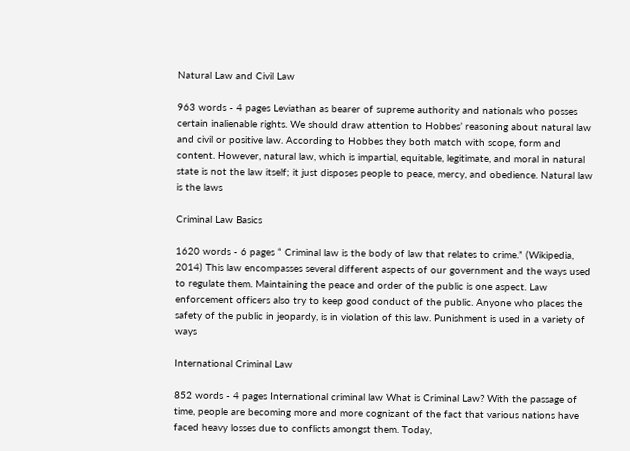Natural Law and Civil Law

963 words - 4 pages Leviathan as bearer of supreme authority and nationals who posses certain inalienable rights. We should draw attention to Hobbes’ reasoning about natural law and civil or positive law. According to Hobbes they both match with scope, form and content. However, natural law, which is impartial, equitable, legitimate, and moral in natural state is not the law itself; it just disposes people to peace, mercy, and obedience. Natural law is the laws

Criminal Law Basics

1620 words - 6 pages “ Criminal law is the body of law that relates to crime.” (Wikipedia, 2014) This law encompasses several different aspects of our government and the ways used to regulate them. Maintaining the peace and order of the public is one aspect. Law enforcement officers also try to keep good conduct of the public. Anyone who places the safety of the public in jeopardy, is in violation of this law. Punishment is used in a variety of ways

International Criminal Law

852 words - 4 pages International criminal law What is Criminal Law? With the passage of time, people are becoming more and more cognizant of the fact that various nations have faced heavy losses due to conflicts amongst them. Today,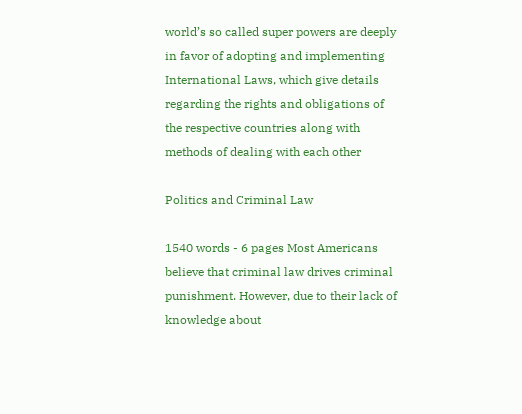world’s so called super powers are deeply in favor of adopting and implementing International Laws, which give details regarding the rights and obligations of the respective countries along with methods of dealing with each other

Politics and Criminal Law

1540 words - 6 pages Most Americans believe that criminal law drives criminal punishment. However, due to their lack of knowledge about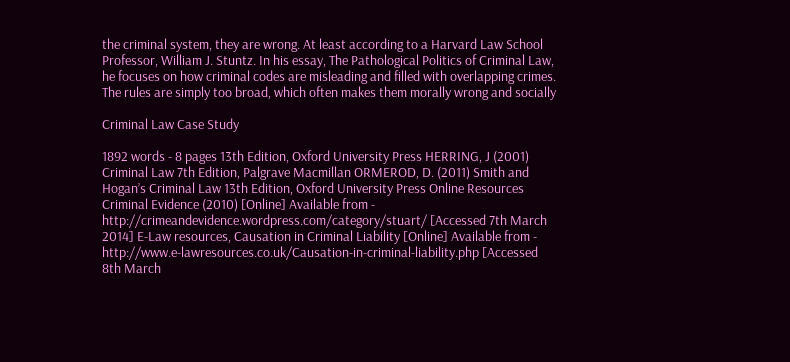the criminal system, they are wrong. At least according to a Harvard Law School Professor, William J. Stuntz. In his essay, The Pathological Politics of Criminal Law, he focuses on how criminal codes are misleading and filled with overlapping crimes. The rules are simply too broad, which often makes them morally wrong and socially

Criminal Law Case Study

1892 words - 8 pages 13th Edition, Oxford University Press HERRING, J (2001) Criminal Law 7th Edition, Palgrave Macmillan ORMEROD, D. (2011) Smith and Hogan’s Criminal Law 13th Edition, Oxford University Press Online Resources Criminal Evidence (2010) [Online] Available from - http://crimeandevidence.wordpress.com/category/stuart/ [Accessed 7th March 2014] E-Law resources, Causation in Criminal Liability [Online] Available from - http://www.e-lawresources.co.uk/Causation-in-criminal-liability.php [Accessed 8th March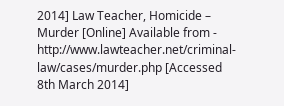2014] Law Teacher, Homicide – Murder [Online] Available from - http://www.lawteacher.net/criminal-law/cases/murder.php [Accessed 8th March 2014]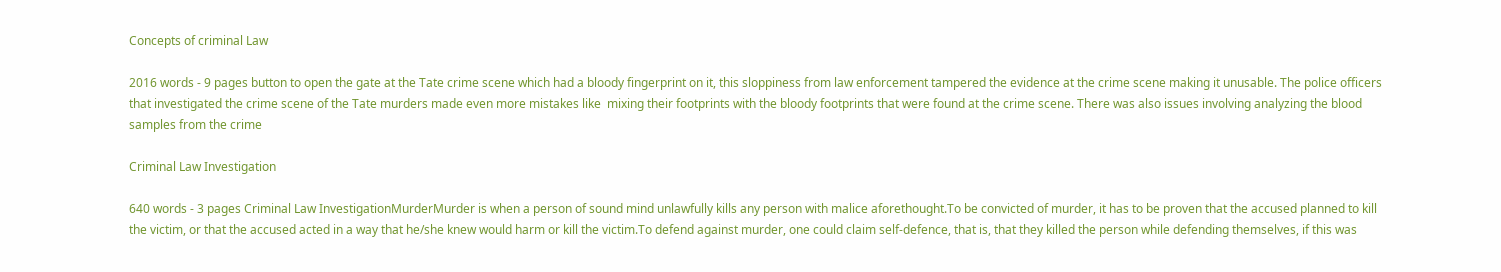Concepts of criminal Law

2016 words - 9 pages button to open the gate at the Tate crime scene which had a bloody fingerprint on it, this sloppiness from law enforcement tampered the evidence at the crime scene making it unusable. The police officers that investigated the crime scene of the Tate murders made even more mistakes like  mixing their footprints with the bloody footprints that were found at the crime scene. There was also issues involving analyzing the blood samples from the crime

Criminal Law Investigation

640 words - 3 pages Criminal Law InvestigationMurderMurder is when a person of sound mind unlawfully kills any person with malice aforethought.To be convicted of murder, it has to be proven that the accused planned to kill the victim, or that the accused acted in a way that he/she knew would harm or kill the victim.To defend against murder, one could claim self-defence, that is, that they killed the person while defending themselves, if this was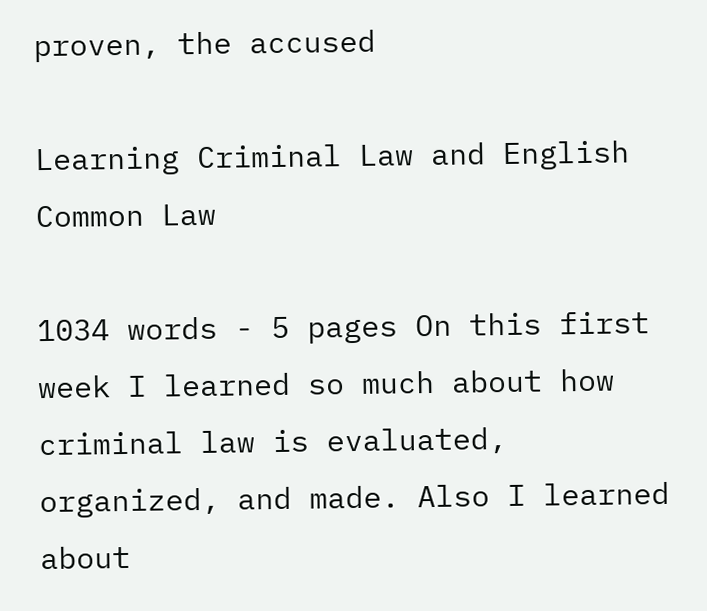proven, the accused

Learning Criminal Law and English Common Law

1034 words - 5 pages On this first week I learned so much about how criminal law is evaluated, organized, and made. Also I learned about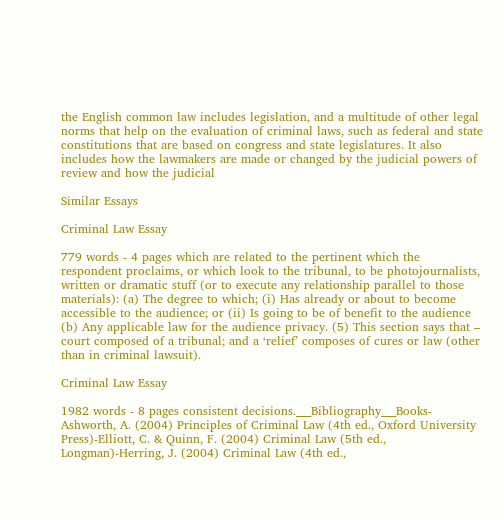the English common law includes legislation, and a multitude of other legal norms that help on the evaluation of criminal laws, such as federal and state constitutions that are based on congress and state legislatures. It also includes how the lawmakers are made or changed by the judicial powers of review and how the judicial

Similar Essays

Criminal Law Essay

779 words - 4 pages which are related to the pertinent which the respondent proclaims, or which look to the tribunal, to be photojournalists, written or dramatic stuff (or to execute any relationship parallel to those materials): (a) The degree to which; (i) Has already or about to become accessible to the audience; or (ii) Is going to be of benefit to the audience (b) Any applicable law for the audience privacy. (5) This section says that – court composed of a tribunal; and a ‘relief’ composes of cures or law (other than in criminal lawsuit).

Criminal Law Essay

1982 words - 8 pages consistent decisions.___Bibliography___Books-Ashworth, A. (2004) Principles of Criminal Law (4th ed., Oxford University Press)-Elliott, C. & Quinn, F. (2004) Criminal Law (5th ed., Longman)-Herring, J. (2004) Criminal Law (4th ed.,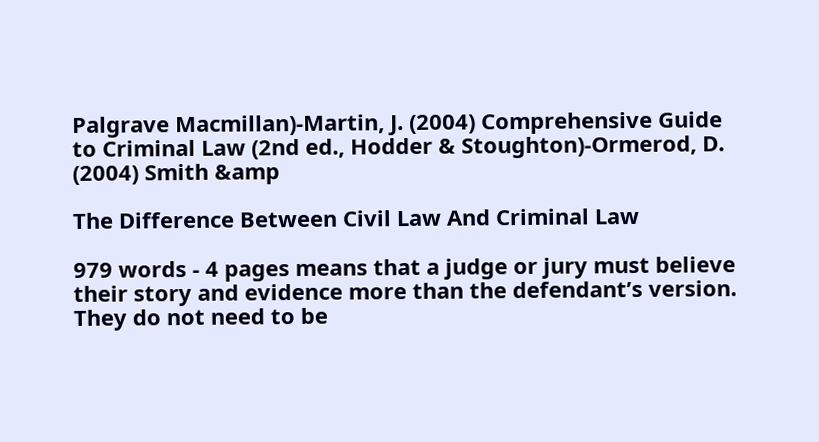Palgrave Macmillan)-Martin, J. (2004) Comprehensive Guide to Criminal Law (2nd ed., Hodder & Stoughton)-Ormerod, D. (2004) Smith &amp

The Difference Between Civil Law And Criminal Law

979 words - 4 pages means that a judge or jury must believe their story and evidence more than the defendant’s version. They do not need to be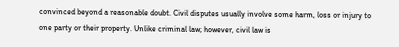convinced beyond a reasonable doubt. Civil disputes usually involve some harm, loss or injury to one party or their property. Unlike criminal law; however, civil law is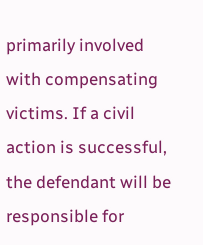primarily involved with compensating victims. If a civil action is successful, the defendant will be responsible for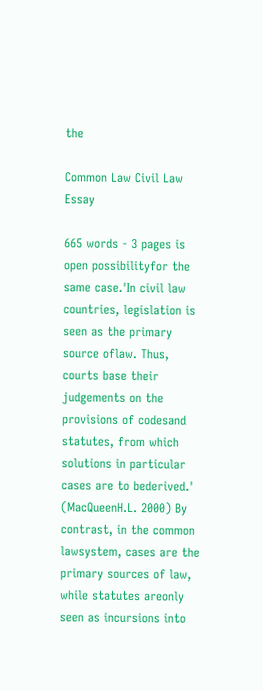the

Common Law Civil Law Essay

665 words - 3 pages is open possibilityfor the same case.'In civil law countries, legislation is seen as the primary source oflaw. Thus, courts base their judgements on the provisions of codesand statutes, from which solutions in particular cases are to bederived.' (MacQueenH.L. 2000) By contrast, in the common lawsystem, cases are the primary sources of law, while statutes areonly seen as incursions into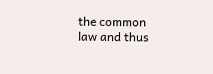the common law and thus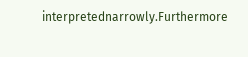interpretednarrowly.Furthermore